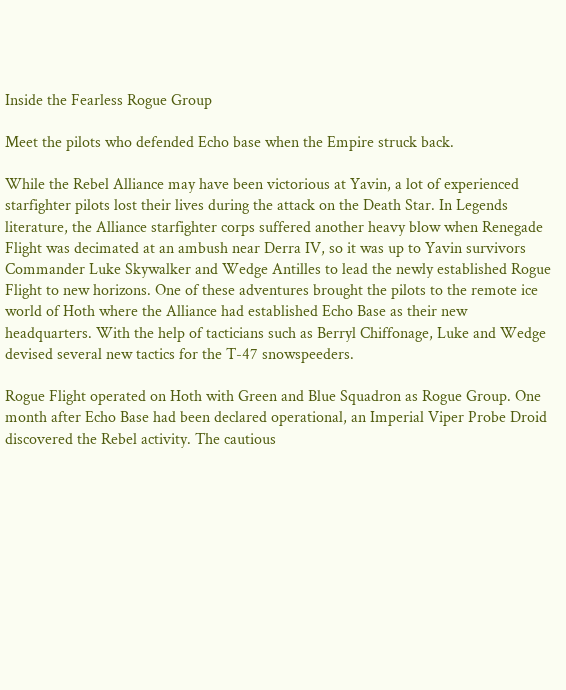Inside the Fearless Rogue Group

Meet the pilots who defended Echo base when the Empire struck back.

While the Rebel Alliance may have been victorious at Yavin, a lot of experienced starfighter pilots lost their lives during the attack on the Death Star. In Legends literature, the Alliance starfighter corps suffered another heavy blow when Renegade Flight was decimated at an ambush near Derra IV, so it was up to Yavin survivors Commander Luke Skywalker and Wedge Antilles to lead the newly established Rogue Flight to new horizons. One of these adventures brought the pilots to the remote ice world of Hoth where the Alliance had established Echo Base as their new headquarters. With the help of tacticians such as Berryl Chiffonage, Luke and Wedge devised several new tactics for the T-47 snowspeeders.

Rogue Flight operated on Hoth with Green and Blue Squadron as Rogue Group. One month after Echo Base had been declared operational, an Imperial Viper Probe Droid discovered the Rebel activity. The cautious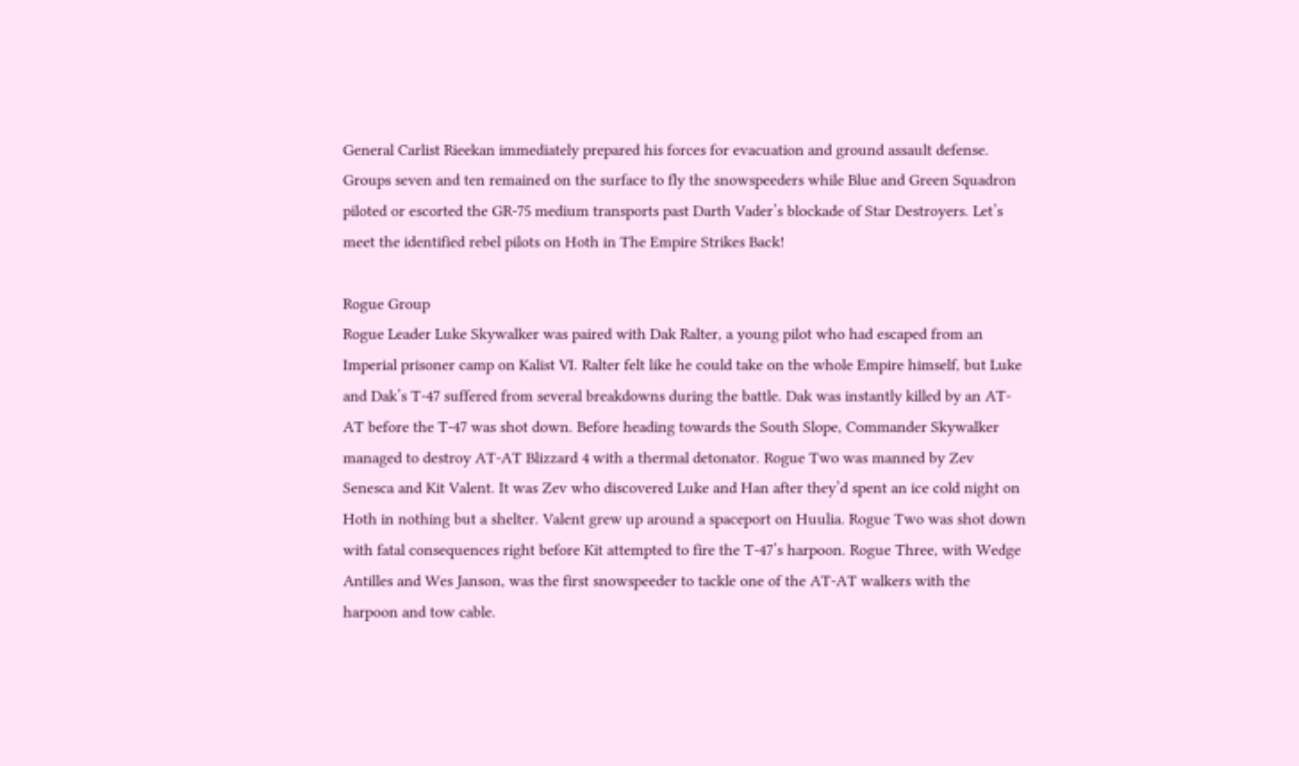General Carlist Rieekan immediately prepared his forces for evacuation and ground assault defense. Groups seven and ten remained on the surface to fly the snowspeeders while Blue and Green Squadron piloted or escorted the GR-75 medium transports past Darth Vader’s blockade of Star Destroyers. Let’s meet the identified rebel pilots on Hoth in The Empire Strikes Back!

Rogue Group
Rogue Leader Luke Skywalker was paired with Dak Ralter, a young pilot who had escaped from an Imperial prisoner camp on Kalist VI. Ralter felt like he could take on the whole Empire himself, but Luke and Dak’s T-47 suffered from several breakdowns during the battle. Dak was instantly killed by an AT-AT before the T-47 was shot down. Before heading towards the South Slope, Commander Skywalker managed to destroy AT-AT Blizzard 4 with a thermal detonator. Rogue Two was manned by Zev Senesca and Kit Valent. It was Zev who discovered Luke and Han after they’d spent an ice cold night on Hoth in nothing but a shelter. Valent grew up around a spaceport on Huulia. Rogue Two was shot down with fatal consequences right before Kit attempted to fire the T-47’s harpoon. Rogue Three, with Wedge Antilles and Wes Janson, was the first snowspeeder to tackle one of the AT-AT walkers with the harpoon and tow cable.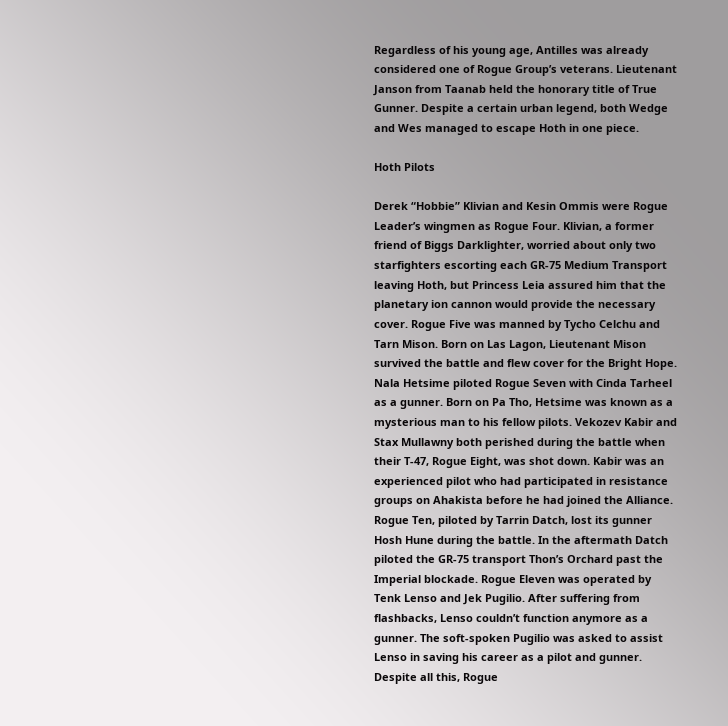Regardless of his young age, Antilles was already considered one of Rogue Group’s veterans. Lieutenant Janson from Taanab held the honorary title of True Gunner. Despite a certain urban legend, both Wedge and Wes managed to escape Hoth in one piece.

Hoth Pilots

Derek “Hobbie” Klivian and Kesin Ommis were Rogue Leader’s wingmen as Rogue Four. Klivian, a former friend of Biggs Darklighter, worried about only two starfighters escorting each GR-75 Medium Transport leaving Hoth, but Princess Leia assured him that the planetary ion cannon would provide the necessary cover. Rogue Five was manned by Tycho Celchu and Tarn Mison. Born on Las Lagon, Lieutenant Mison survived the battle and flew cover for the Bright Hope. Nala Hetsime piloted Rogue Seven with Cinda Tarheel as a gunner. Born on Pa Tho, Hetsime was known as a mysterious man to his fellow pilots. Vekozev Kabir and Stax Mullawny both perished during the battle when their T-47, Rogue Eight, was shot down. Kabir was an experienced pilot who had participated in resistance groups on Ahakista before he had joined the Alliance. Rogue Ten, piloted by Tarrin Datch, lost its gunner Hosh Hune during the battle. In the aftermath Datch piloted the GR-75 transport Thon’s Orchard past the Imperial blockade. Rogue Eleven was operated by Tenk Lenso and Jek Pugilio. After suffering from flashbacks, Lenso couldn’t function anymore as a gunner. The soft-spoken Pugilio was asked to assist Lenso in saving his career as a pilot and gunner. Despite all this, Rogue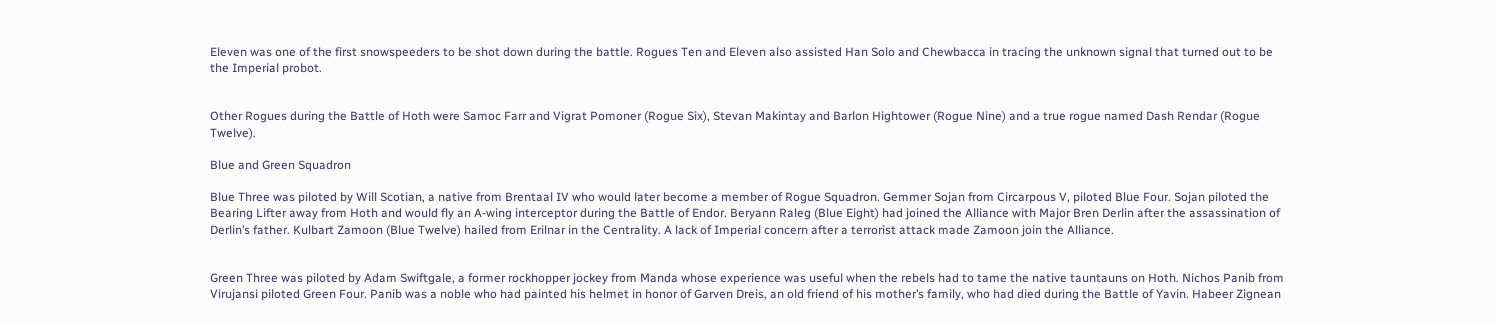Eleven was one of the first snowspeeders to be shot down during the battle. Rogues Ten and Eleven also assisted Han Solo and Chewbacca in tracing the unknown signal that turned out to be the Imperial probot.


Other Rogues during the Battle of Hoth were Samoc Farr and Vigrat Pomoner (Rogue Six), Stevan Makintay and Barlon Hightower (Rogue Nine) and a true rogue named Dash Rendar (Rogue Twelve).

Blue and Green Squadron

Blue Three was piloted by Will Scotian, a native from Brentaal IV who would later become a member of Rogue Squadron. Gemmer Sojan from Circarpous V, piloted Blue Four. Sojan piloted the Bearing Lifter away from Hoth and would fly an A-wing interceptor during the Battle of Endor. Beryann Raleg (Blue Eight) had joined the Alliance with Major Bren Derlin after the assassination of Derlin’s father. Kulbart Zamoon (Blue Twelve) hailed from Erilnar in the Centrality. A lack of Imperial concern after a terrorist attack made Zamoon join the Alliance.


Green Three was piloted by Adam Swiftgale, a former rockhopper jockey from Manda whose experience was useful when the rebels had to tame the native tauntauns on Hoth. Nichos Panib from Virujansi piloted Green Four. Panib was a noble who had painted his helmet in honor of Garven Dreis, an old friend of his mother’s family, who had died during the Battle of Yavin. Habeer Zignean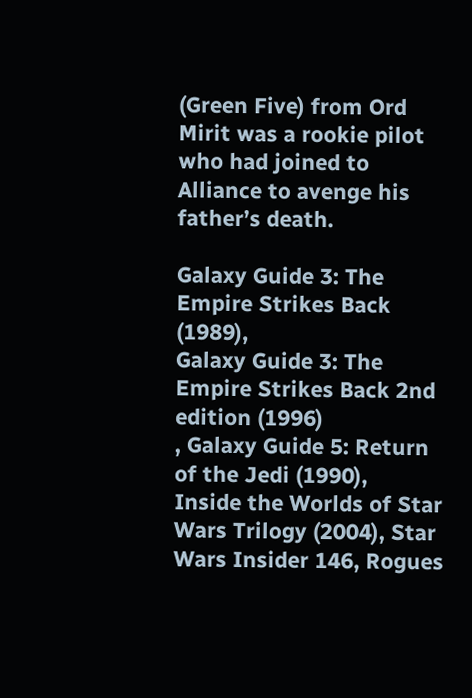(Green Five) from Ord Mirit was a rookie pilot who had joined to Alliance to avenge his father’s death.

Galaxy Guide 3: The Empire Strikes Back (1989),
Galaxy Guide 3: The Empire Strikes Back 2nd edition (1996)
, Galaxy Guide 5: Return of the Jedi (1990),
Inside the Worlds of Star Wars Trilogy (2004), Star Wars Insider 146, Rogues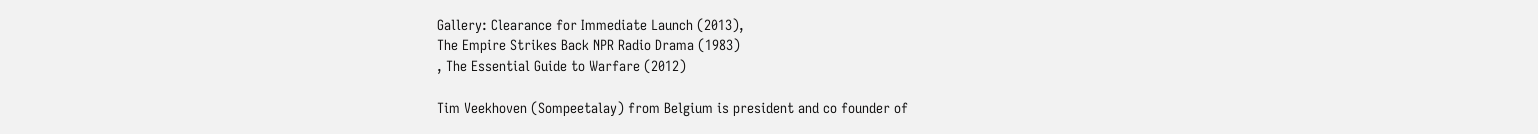Gallery: Clearance for Immediate Launch (2013),
The Empire Strikes Back NPR Radio Drama (1983)
, The Essential Guide to Warfare (2012)

Tim Veekhoven (Sompeetalay) from Belgium is president and co founder of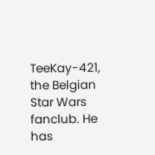TeeKay-421, the Belgian Star Wars fanclub. He has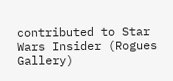contributed to Star Wars Insider (Rogues Gallery)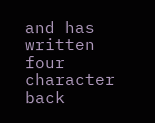and has written four character back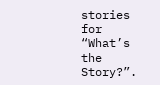stories for “What’s the Story?”.